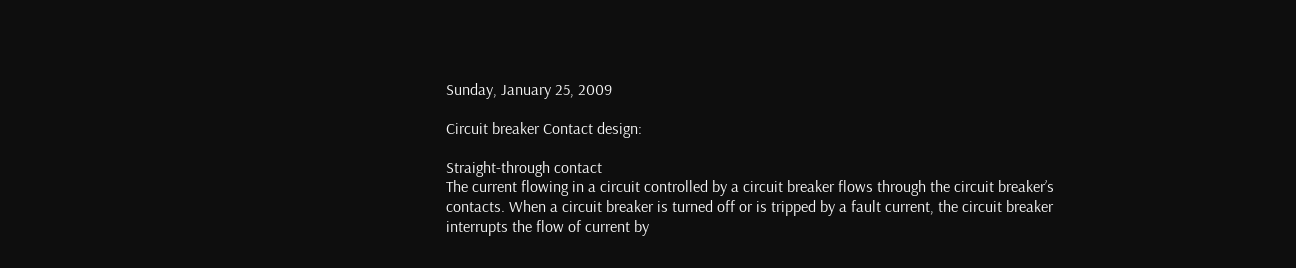Sunday, January 25, 2009

Circuit breaker Contact design:

Straight-through contact
The current flowing in a circuit controlled by a circuit breaker flows through the circuit breaker’s contacts. When a circuit breaker is turned off or is tripped by a fault current, the circuit breaker interrupts the flow of current by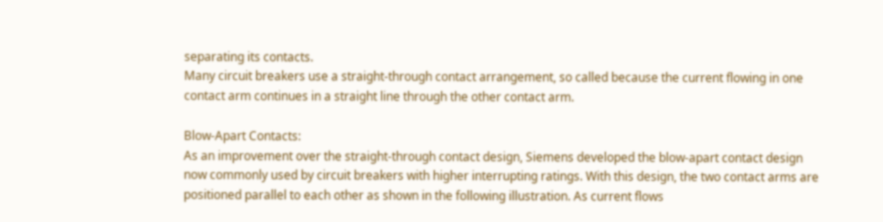separating its contacts.
Many circuit breakers use a straight-through contact arrangement, so called because the current flowing in one contact arm continues in a straight line through the other contact arm.

Blow-Apart Contacts:
As an improvement over the straight-through contact design, Siemens developed the blow-apart contact design now commonly used by circuit breakers with higher interrupting ratings. With this design, the two contact arms are positioned parallel to each other as shown in the following illustration. As current flows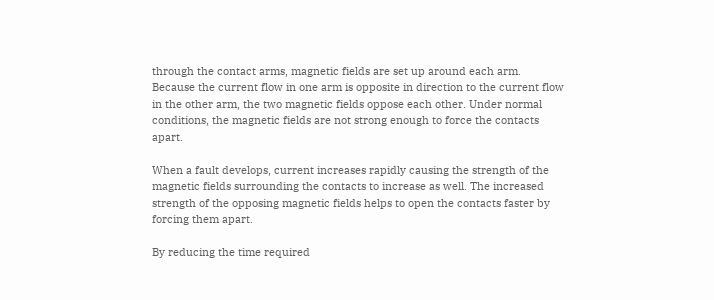through the contact arms, magnetic fields are set up around each arm. Because the current flow in one arm is opposite in direction to the current flow in the other arm, the two magnetic fields oppose each other. Under normal conditions, the magnetic fields are not strong enough to force the contacts apart.

When a fault develops, current increases rapidly causing the strength of the magnetic fields surrounding the contacts to increase as well. The increased strength of the opposing magnetic fields helps to open the contacts faster by forcing them apart.

By reducing the time required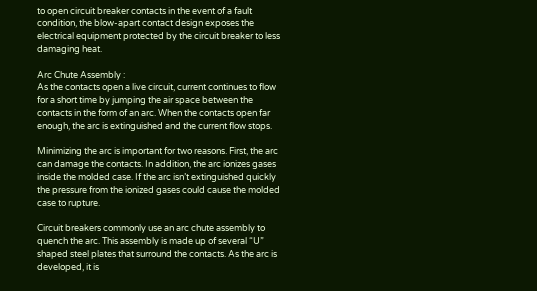to open circuit breaker contacts in the event of a fault condition, the blow-apart contact design exposes the electrical equipment protected by the circuit breaker to less damaging heat.

Arc Chute Assembly :
As the contacts open a live circuit, current continues to flow for a short time by jumping the air space between the contacts in the form of an arc. When the contacts open far enough, the arc is extinguished and the current flow stops.

Minimizing the arc is important for two reasons. First, the arc can damage the contacts. In addition, the arc ionizes gases inside the molded case. If the arc isn’t extinguished quickly the pressure from the ionized gases could cause the molded case to rupture.

Circuit breakers commonly use an arc chute assembly to quench the arc. This assembly is made up of several “U” shaped steel plates that surround the contacts. As the arc is developed, it is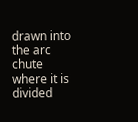drawn into the arc chute where it is divided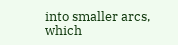into smaller arcs, which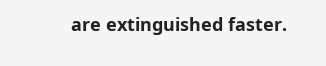are extinguished faster.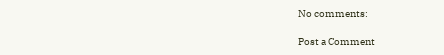No comments:

Post a Comment